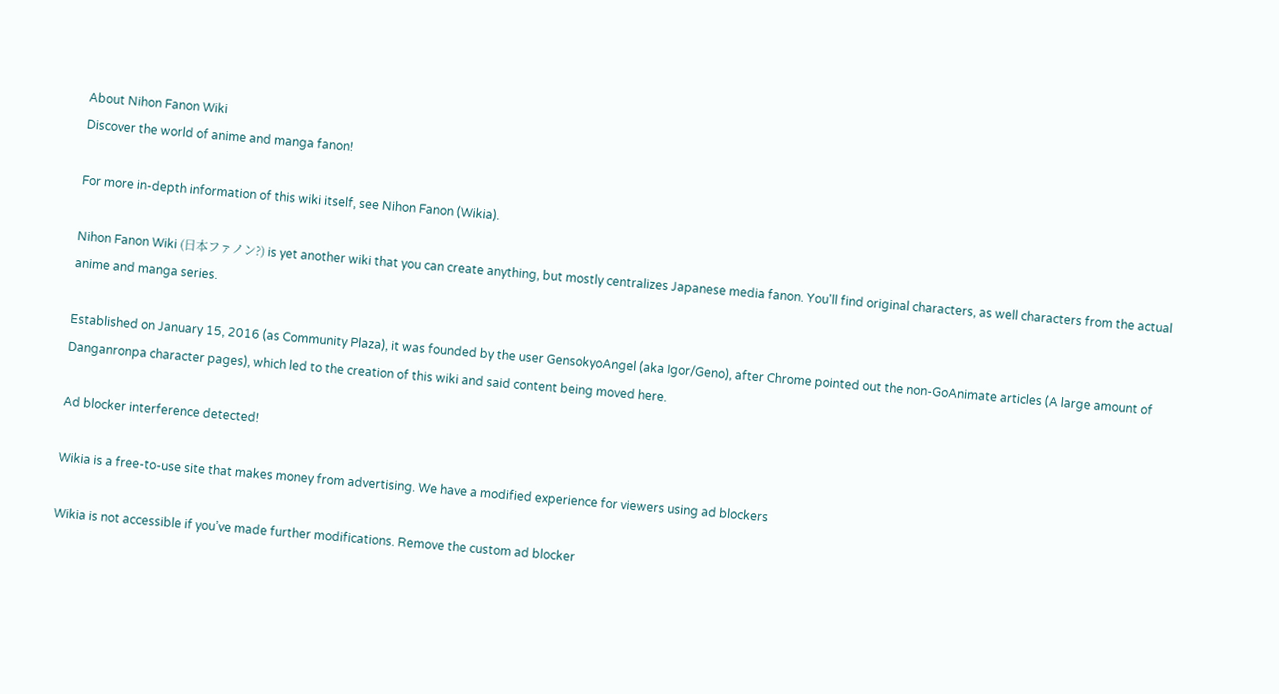About Nihon Fanon Wiki
Discover the world of anime and manga fanon!

For more in-depth information of this wiki itself, see Nihon Fanon (Wikia).

Nihon Fanon Wiki (日本ファノン?) is yet another wiki that you can create anything, but mostly centralizes Japanese media fanon. You'll find original characters, as well characters from the actual anime and manga series.

Established on January 15, 2016 (as Community Plaza), it was founded by the user GensokyoAngel (aka Igor/Geno), after Chrome pointed out the non-GoAnimate articles (A large amount of Danganronpa character pages), which led to the creation of this wiki and said content being moved here.

Ad blocker interference detected!

Wikia is a free-to-use site that makes money from advertising. We have a modified experience for viewers using ad blockers

Wikia is not accessible if you’ve made further modifications. Remove the custom ad blocker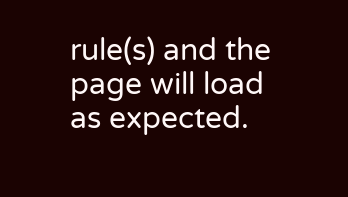rule(s) and the page will load as expected.